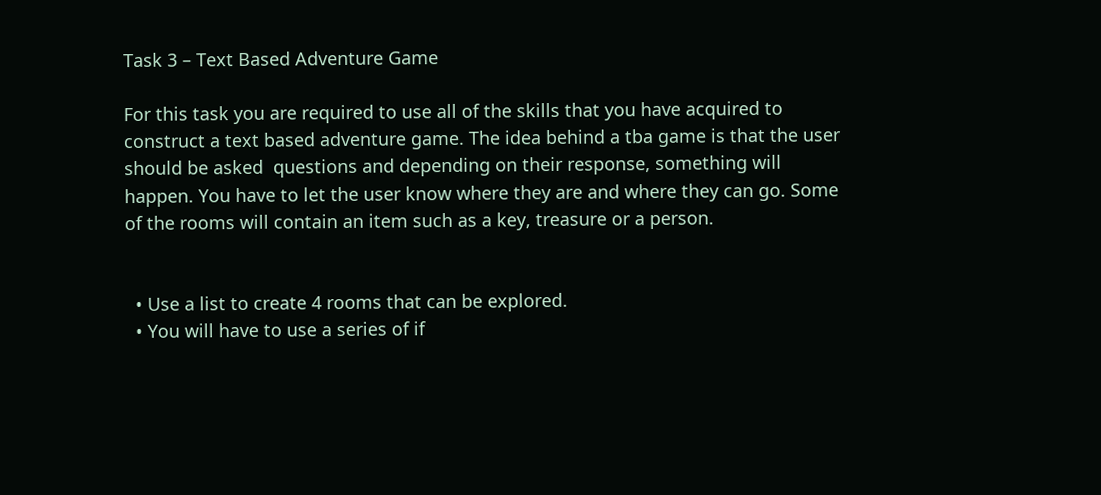Task 3 – Text Based Adventure Game

For this task you are required to use all of the skills that you have acquired to construct a text based adventure game. The idea behind a tba game is that the user should be asked  questions and depending on their response, something will happen. You have to let the user know where they are and where they can go. Some of the rooms will contain an item such as a key, treasure or a person.


  • Use a list to create 4 rooms that can be explored.
  • You will have to use a series of if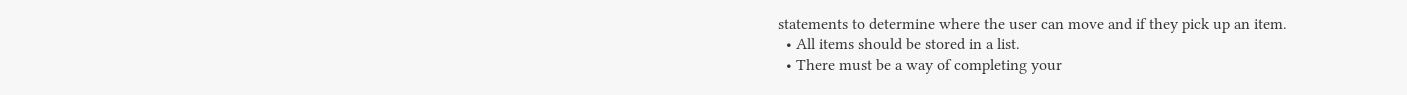statements to determine where the user can move and if they pick up an item.
  • All items should be stored in a list.
  • There must be a way of completing your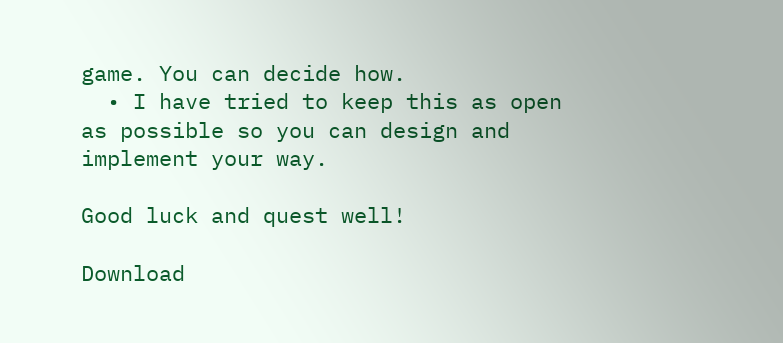game. You can decide how.
  • I have tried to keep this as open as possible so you can design and implement your way.

Good luck and quest well!

Download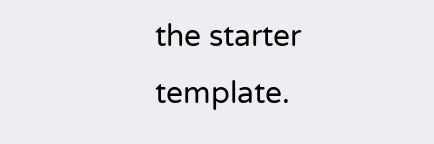the starter template.